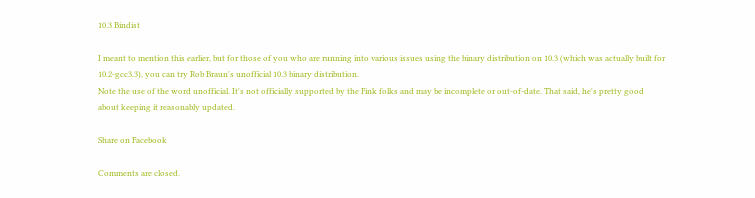10.3 Bindist

I meant to mention this earlier, but for those of you who are running into various issues using the binary distribution on 10.3 (which was actually built for 10.2-gcc3.3), you can try Rob Braun's unofficial 10.3 binary distribution.
Note the use of the word unofficial. It's not officially supported by the Fink folks and may be incomplete or out-of-date. That said, he's pretty good about keeping it reasonably updated.

Share on Facebook

Comments are closed.